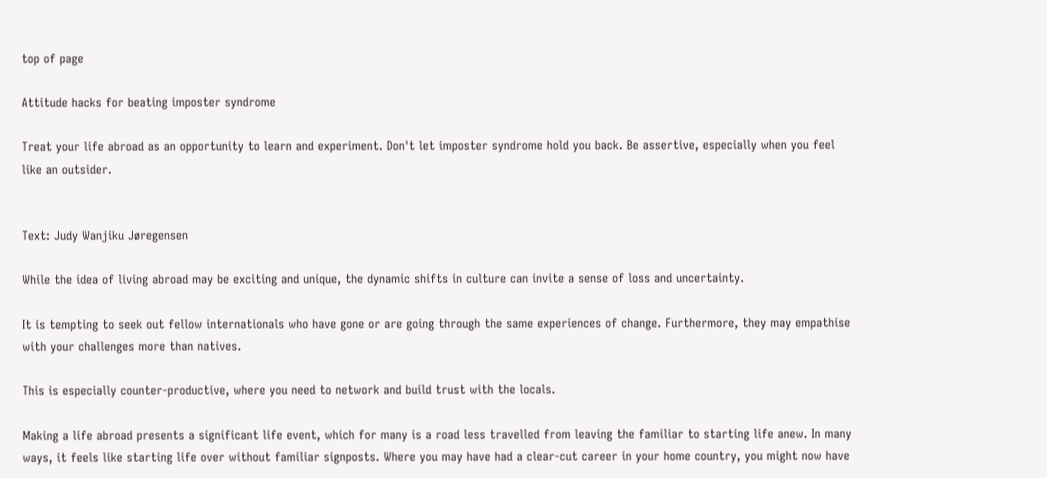top of page

Attitude hacks for beating imposter syndrome

Treat your life abroad as an opportunity to learn and experiment. Don't let imposter syndrome hold you back. Be assertive, especially when you feel like an outsider.


Text: Judy Wanjiku Jøregensen

While the idea of living abroad may be exciting and unique, the dynamic shifts in culture can invite a sense of loss and uncertainty.

It is tempting to seek out fellow internationals who have gone or are going through the same experiences of change. Furthermore, they may empathise with your challenges more than natives.

This is especially counter-productive, where you need to network and build trust with the locals.

Making a life abroad presents a significant life event, which for many is a road less travelled from leaving the familiar to starting life anew. In many ways, it feels like starting life over without familiar signposts. Where you may have had a clear-cut career in your home country, you might now have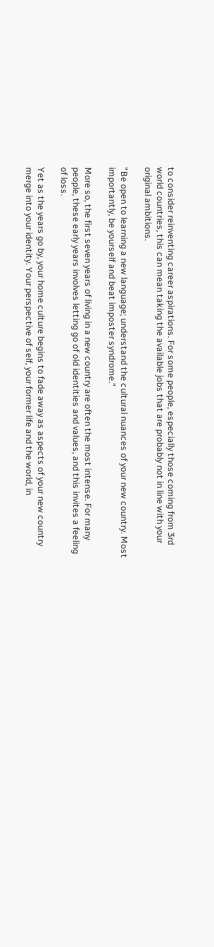to consider reinventing career aspirations. For some people, especially those coming from 3rd world countries, this can mean taking the available jobs that are probably not in line with your original ambitions.

"Be open to learning a new language; understand the cultural nuances of your new country. Most importantly, be yourself and beat imposter syndrome."

More so, the first seven years of living in a new country are often the most intense. For many people, these early years involves letting go of old identities and values, and this invites a feeling of loss.

Yet as the years go by, your home culture begins to fade away as aspects of your new country merge into your identity. Your perspective of self, your former life and the world, in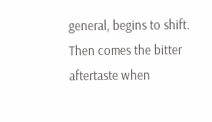general, begins to shift. Then comes the bitter aftertaste when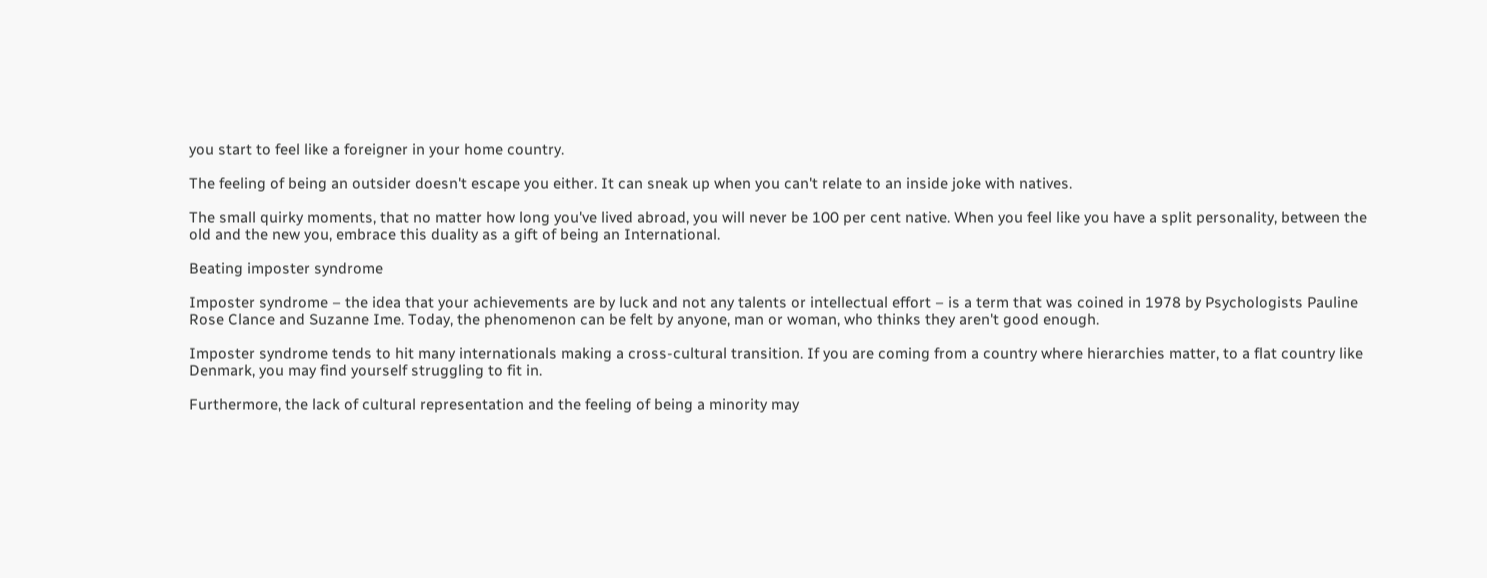you start to feel like a foreigner in your home country.

The feeling of being an outsider doesn't escape you either. It can sneak up when you can't relate to an inside joke with natives.

The small quirky moments, that no matter how long you've lived abroad, you will never be 100 per cent native. When you feel like you have a split personality, between the old and the new you, embrace this duality as a gift of being an International.

Beating imposter syndrome

Imposter syndrome – the idea that your achievements are by luck and not any talents or intellectual effort – is a term that was coined in 1978 by Psychologists Pauline Rose Clance and Suzanne Ime. Today, the phenomenon can be felt by anyone, man or woman, who thinks they aren't good enough.

Imposter syndrome tends to hit many internationals making a cross-cultural transition. If you are coming from a country where hierarchies matter, to a flat country like Denmark, you may find yourself struggling to fit in.

Furthermore, the lack of cultural representation and the feeling of being a minority may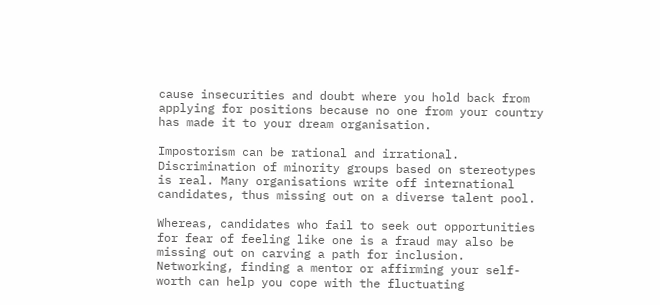cause insecurities and doubt where you hold back from applying for positions because no one from your country has made it to your dream organisation.

Impostorism can be rational and irrational. Discrimination of minority groups based on stereotypes is real. Many organisations write off international candidates, thus missing out on a diverse talent pool.

Whereas, candidates who fail to seek out opportunities for fear of feeling like one is a fraud may also be missing out on carving a path for inclusion. Networking, finding a mentor or affirming your self-worth can help you cope with the fluctuating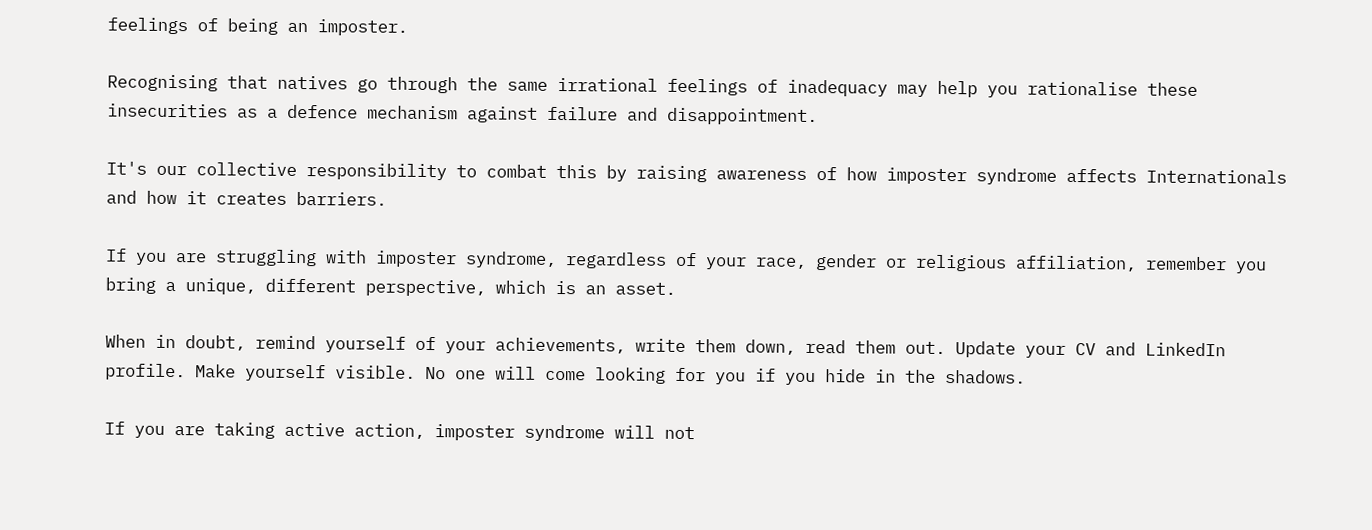feelings of being an imposter.

Recognising that natives go through the same irrational feelings of inadequacy may help you rationalise these insecurities as a defence mechanism against failure and disappointment.

It's our collective responsibility to combat this by raising awareness of how imposter syndrome affects Internationals and how it creates barriers.

If you are struggling with imposter syndrome, regardless of your race, gender or religious affiliation, remember you bring a unique, different perspective, which is an asset.

When in doubt, remind yourself of your achievements, write them down, read them out. Update your CV and LinkedIn profile. Make yourself visible. No one will come looking for you if you hide in the shadows.

If you are taking active action, imposter syndrome will not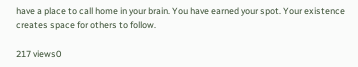have a place to call home in your brain. You have earned your spot. Your existence creates space for others to follow.

217 views0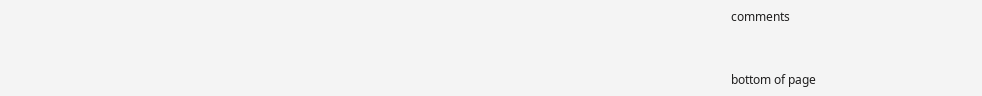comments


bottom of page